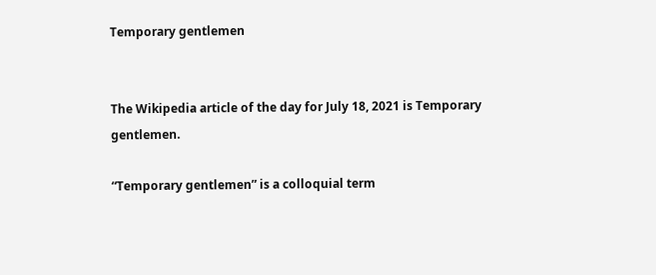Temporary gentlemen


The Wikipedia article of the day for July 18, 2021 is Temporary gentlemen.

“Temporary gentlemen” is a colloquial term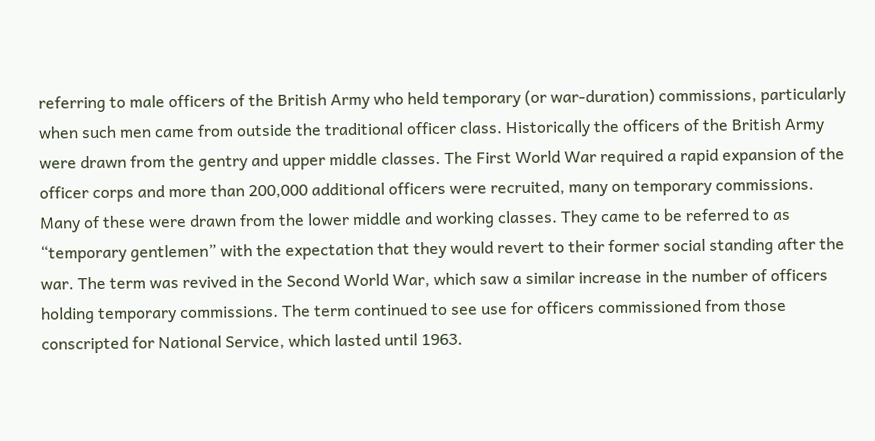referring to male officers of the British Army who held temporary (or war-duration) commissions, particularly when such men came from outside the traditional officer class. Historically the officers of the British Army were drawn from the gentry and upper middle classes. The First World War required a rapid expansion of the officer corps and more than 200,000 additional officers were recruited, many on temporary commissions. Many of these were drawn from the lower middle and working classes. They came to be referred to as “temporary gentlemen” with the expectation that they would revert to their former social standing after the war. The term was revived in the Second World War, which saw a similar increase in the number of officers holding temporary commissions. The term continued to see use for officers commissioned from those conscripted for National Service, which lasted until 1963.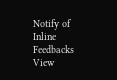Notify of
Inline Feedbacks
View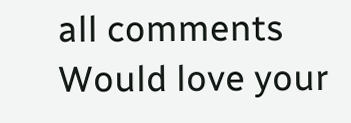all comments
Would love your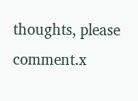thoughts, please comment.x